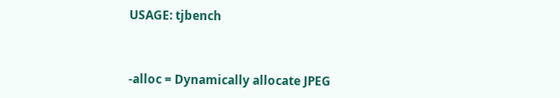USAGE: tjbench



-alloc = Dynamically allocate JPEG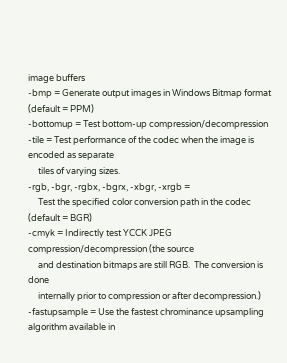image buffers
-bmp = Generate output images in Windows Bitmap format (default = PPM)
-bottomup = Test bottom-up compression/decompression
-tile = Test performance of the codec when the image is encoded as separate
     tiles of varying sizes.
-rgb, -bgr, -rgbx, -bgrx, -xbgr, -xrgb =
     Test the specified color conversion path in the codec (default = BGR)
-cmyk = Indirectly test YCCK JPEG compression/decompression (the source
     and destination bitmaps are still RGB.  The conversion is done
     internally prior to compression or after decompression.)
-fastupsample = Use the fastest chrominance upsampling algorithm available in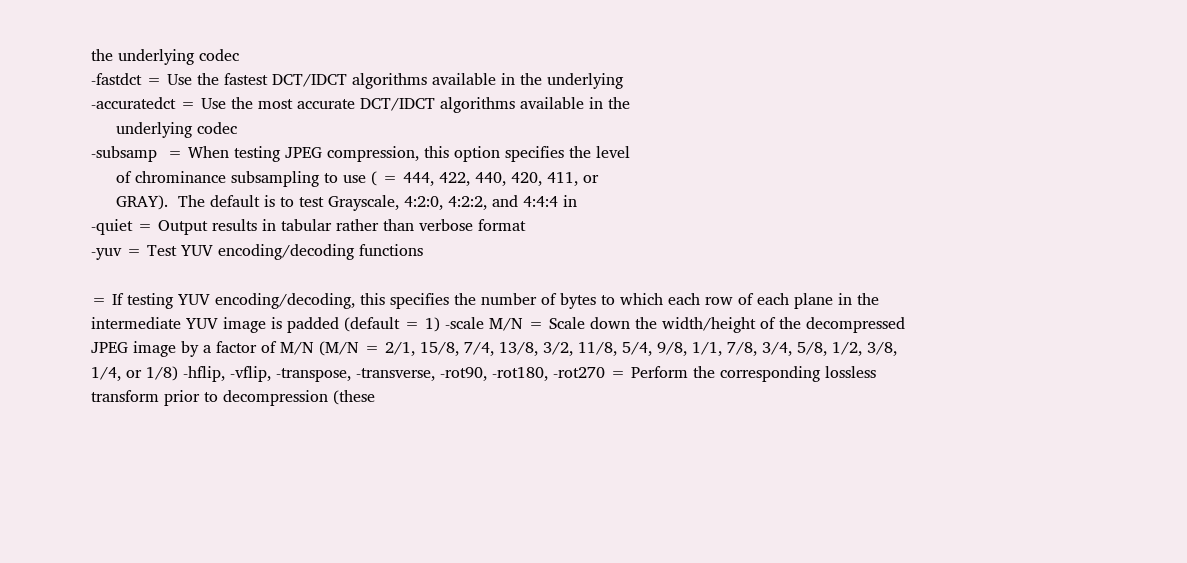the underlying codec
-fastdct = Use the fastest DCT/IDCT algorithms available in the underlying
-accuratedct = Use the most accurate DCT/IDCT algorithms available in the
     underlying codec
-subsamp  = When testing JPEG compression, this option specifies the level
     of chrominance subsampling to use ( = 444, 422, 440, 420, 411, or
     GRAY).  The default is to test Grayscale, 4:2:0, 4:2:2, and 4:4:4 in
-quiet = Output results in tabular rather than verbose format
-yuv = Test YUV encoding/decoding functions

= If testing YUV encoding/decoding, this specifies the number of bytes to which each row of each plane in the intermediate YUV image is padded (default = 1) -scale M/N = Scale down the width/height of the decompressed JPEG image by a factor of M/N (M/N = 2/1, 15/8, 7/4, 13/8, 3/2, 11/8, 5/4, 9/8, 1/1, 7/8, 3/4, 5/8, 1/2, 3/8, 1/4, or 1/8) -hflip, -vflip, -transpose, -transverse, -rot90, -rot180, -rot270 = Perform the corresponding lossless transform prior to decompression (these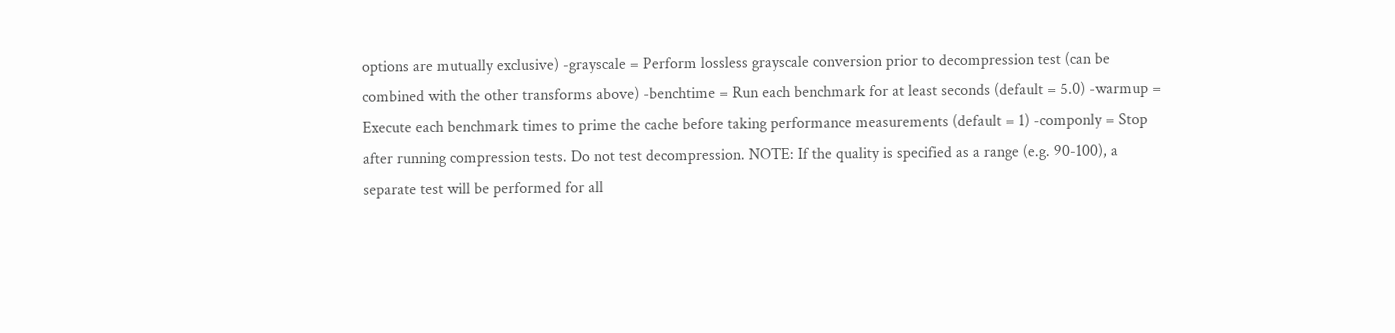options are mutually exclusive) -grayscale = Perform lossless grayscale conversion prior to decompression test (can be combined with the other transforms above) -benchtime = Run each benchmark for at least seconds (default = 5.0) -warmup = Execute each benchmark times to prime the cache before taking performance measurements (default = 1) -componly = Stop after running compression tests. Do not test decompression. NOTE: If the quality is specified as a range (e.g. 90-100), a separate test will be performed for all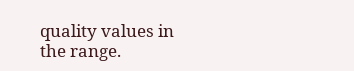quality values in the range.